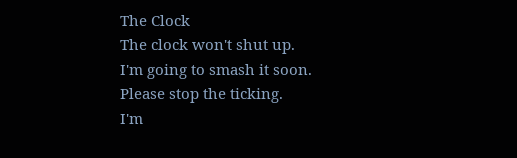The Clock
The clock won't shut up.
I'm going to smash it soon.
Please stop the ticking.
I'm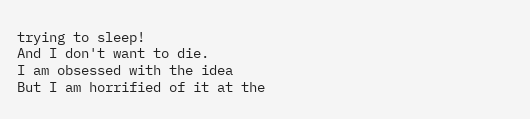trying to sleep!
And I don't want to die.
I am obsessed with the idea
But I am horrified of it at the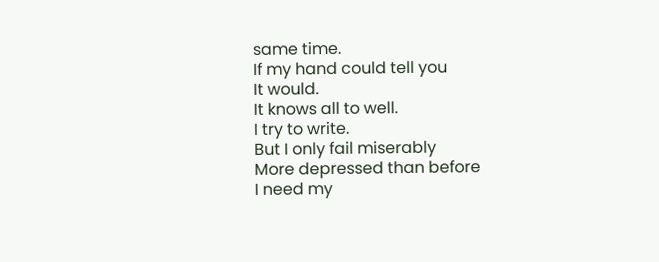same time.
If my hand could tell you
It would.
It knows all to well.
I try to write.
But I only fail miserably
More depressed than before
I need my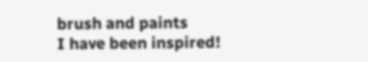brush and paints
I have been inspired!